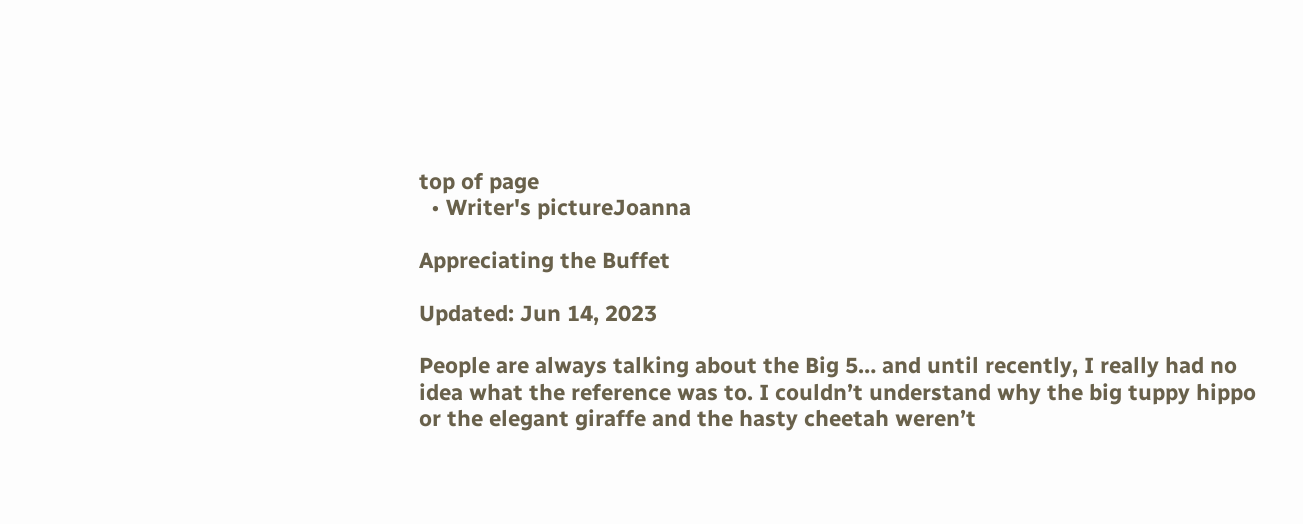top of page
  • Writer's pictureJoanna

Appreciating the Buffet

Updated: Jun 14, 2023

People are always talking about the Big 5… and until recently, I really had no idea what the reference was to. I couldn’t understand why the big tuppy hippo or the elegant giraffe and the hasty cheetah weren’t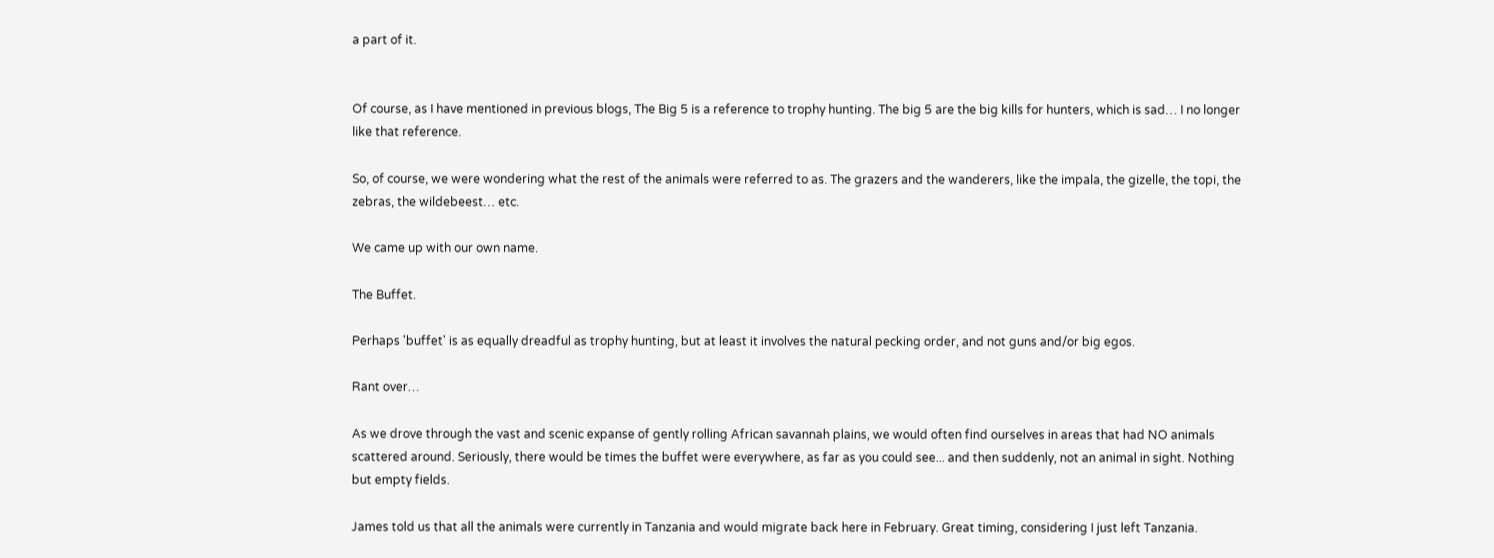a part of it.


Of course, as I have mentioned in previous blogs, The Big 5 is a reference to trophy hunting. The big 5 are the big kills for hunters, which is sad… I no longer like that reference.

So, of course, we were wondering what the rest of the animals were referred to as. The grazers and the wanderers, like the impala, the gizelle, the topi, the zebras, the wildebeest… etc.

We came up with our own name.

The Buffet.

Perhaps 'buffet' is as equally dreadful as trophy hunting, but at least it involves the natural pecking order, and not guns and/or big egos.

Rant over…

As we drove through the vast and scenic expanse of gently rolling African savannah plains, we would often find ourselves in areas that had NO animals scattered around. Seriously, there would be times the buffet were everywhere, as far as you could see... and then suddenly, not an animal in sight. Nothing but empty fields.

James told us that all the animals were currently in Tanzania and would migrate back here in February. Great timing, considering I just left Tanzania.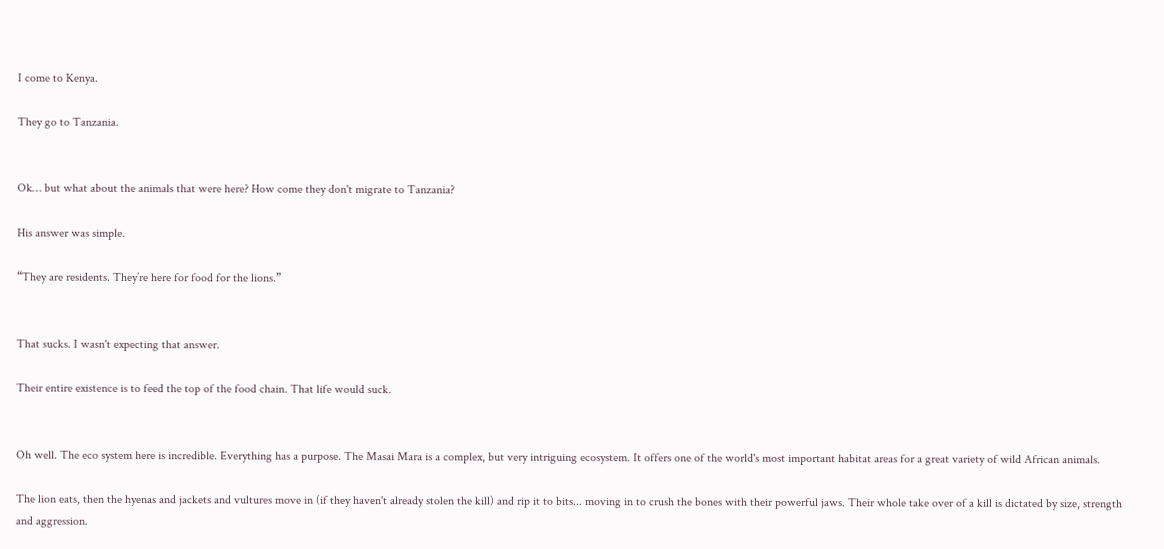I come to Kenya.

They go to Tanzania.


Ok… but what about the animals that were here? How come they don't migrate to Tanzania?

His answer was simple.

“They are residents. They’re here for food for the lions.”


That sucks. I wasn't expecting that answer.

Their entire existence is to feed the top of the food chain. That life would suck.


Oh well. The eco system here is incredible. Everything has a purpose. The Masai Mara is a complex, but very intriguing ecosystem. It offers one of the world's most important habitat areas for a great variety of wild African animals.

The lion eats, then the hyenas and jackets and vultures move in (if they haven't already stolen the kill) and rip it to bits... moving in to crush the bones with their powerful jaws. Their whole take over of a kill is dictated by size, strength and aggression.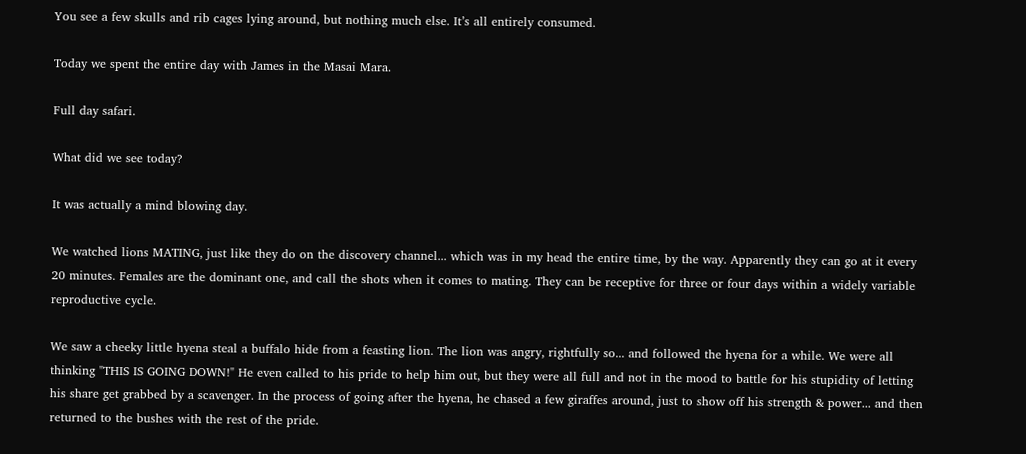You see a few skulls and rib cages lying around, but nothing much else. It’s all entirely consumed.

Today we spent the entire day with James in the Masai Mara.

Full day safari.

What did we see today?

It was actually a mind blowing day.

We watched lions MATING, just like they do on the discovery channel... which was in my head the entire time, by the way. Apparently they can go at it every 20 minutes. Females are the dominant one, and call the shots when it comes to mating. They can be receptive for three or four days within a widely variable reproductive cycle.

We saw a cheeky little hyena steal a buffalo hide from a feasting lion. The lion was angry, rightfully so... and followed the hyena for a while. We were all thinking "THIS IS GOING DOWN!" He even called to his pride to help him out, but they were all full and not in the mood to battle for his stupidity of letting his share get grabbed by a scavenger. In the process of going after the hyena, he chased a few giraffes around, just to show off his strength & power... and then returned to the bushes with the rest of the pride.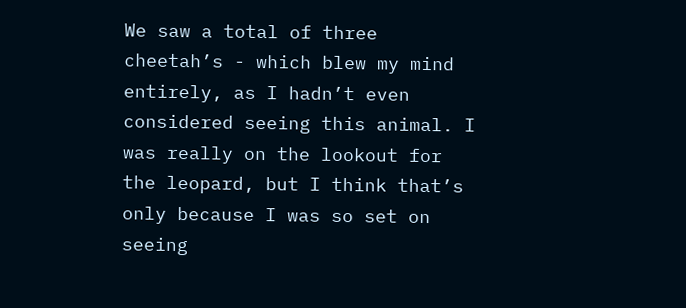We saw a total of three cheetah’s - which blew my mind entirely, as I hadn’t even considered seeing this animal. I was really on the lookout for the leopard, but I think that’s only because I was so set on seeing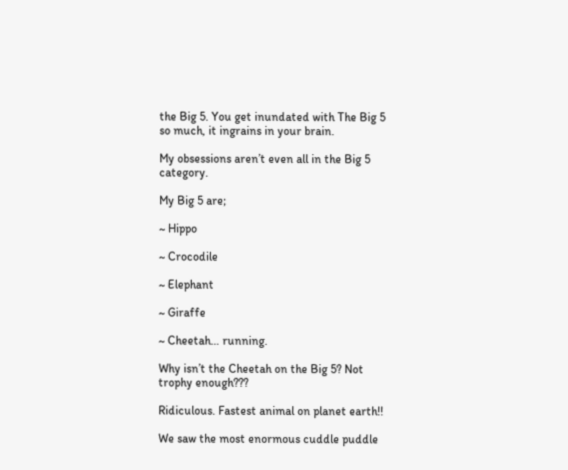the Big 5. You get inundated with The Big 5 so much, it ingrains in your brain.

My obsessions aren’t even all in the Big 5 category.

My Big 5 are;

~ Hippo

~ Crocodile

~ Elephant

~ Giraffe

~ Cheetah… running.

Why isn’t the Cheetah on the Big 5? Not trophy enough???

Ridiculous. Fastest animal on planet earth!!

We saw the most enormous cuddle puddle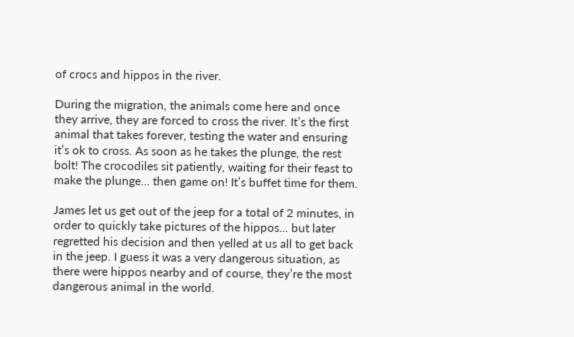of crocs and hippos in the river.

During the migration, the animals come here and once they arrive, they are forced to cross the river. It’s the first animal that takes forever, testing the water and ensuring it’s ok to cross. As soon as he takes the plunge, the rest bolt! The crocodiles sit patiently, waiting for their feast to make the plunge... then game on! It’s buffet time for them.

James let us get out of the jeep for a total of 2 minutes, in order to quickly take pictures of the hippos... but later regretted his decision and then yelled at us all to get back in the jeep. I guess it was a very dangerous situation, as there were hippos nearby and of course, they’re the most dangerous animal in the world.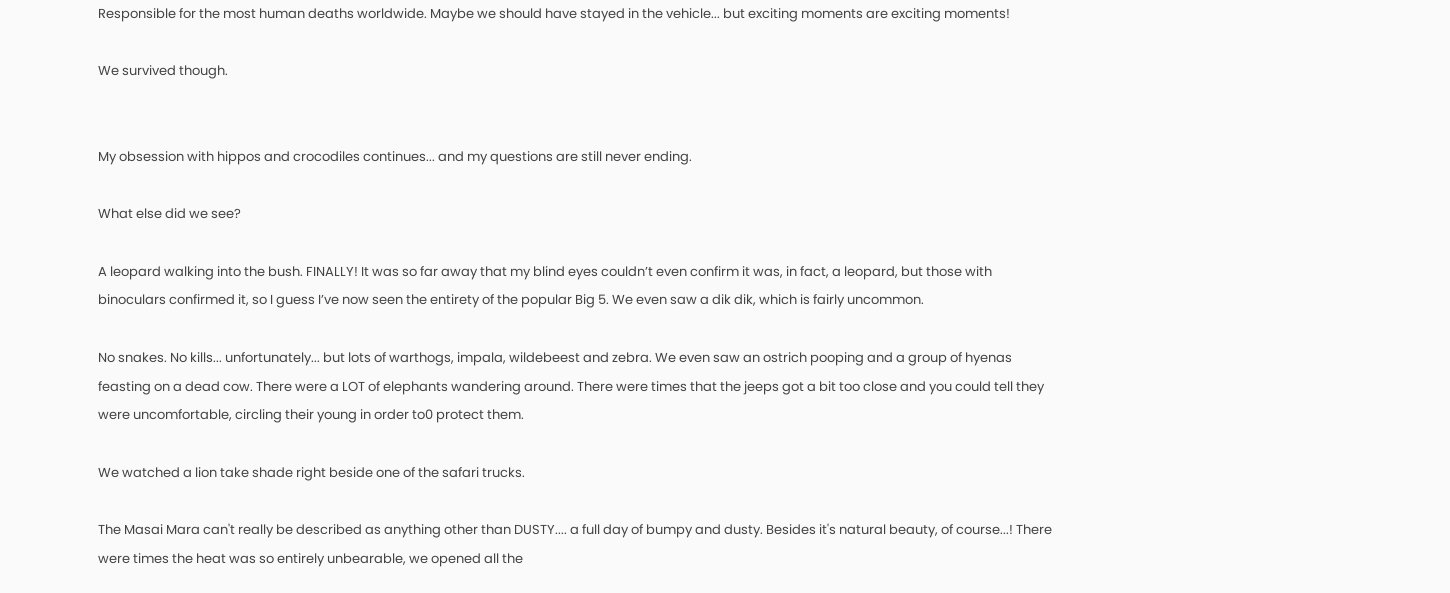Responsible for the most human deaths worldwide. Maybe we should have stayed in the vehicle... but exciting moments are exciting moments!

We survived though.


My obsession with hippos and crocodiles continues... and my questions are still never ending.

What else did we see?

A leopard walking into the bush. FINALLY! It was so far away that my blind eyes couldn’t even confirm it was, in fact, a leopard, but those with binoculars confirmed it, so I guess I’ve now seen the entirety of the popular Big 5. We even saw a dik dik, which is fairly uncommon.

No snakes. No kills... unfortunately... but lots of warthogs, impala, wildebeest and zebra. We even saw an ostrich pooping and a group of hyenas feasting on a dead cow. There were a LOT of elephants wandering around. There were times that the jeeps got a bit too close and you could tell they were uncomfortable, circling their young in order to0 protect them.

We watched a lion take shade right beside one of the safari trucks.

The Masai Mara can't really be described as anything other than DUSTY.... a full day of bumpy and dusty. Besides it's natural beauty, of course...! There were times the heat was so entirely unbearable, we opened all the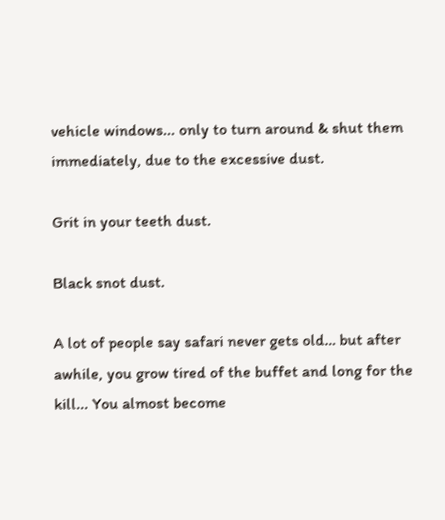vehicle windows... only to turn around & shut them immediately, due to the excessive dust.

Grit in your teeth dust.

Black snot dust.

A lot of people say safari never gets old… but after awhile, you grow tired of the buffet and long for the kill... You almost become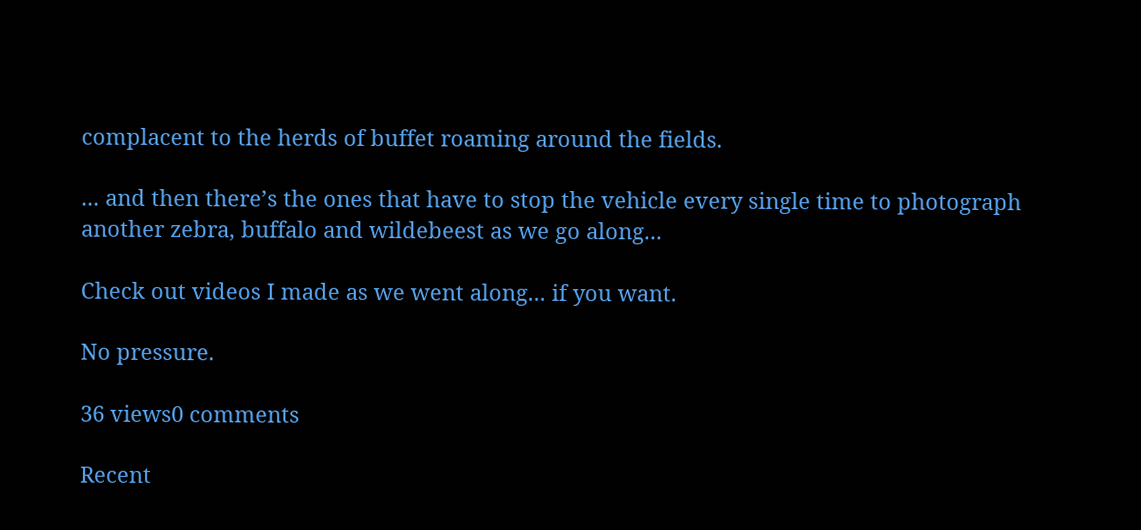complacent to the herds of buffet roaming around the fields.

... and then there’s the ones that have to stop the vehicle every single time to photograph another zebra, buffalo and wildebeest as we go along...

Check out videos I made as we went along... if you want.

No pressure.

36 views0 comments

Recent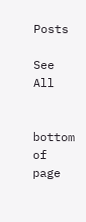Posts

See All


bottom of page